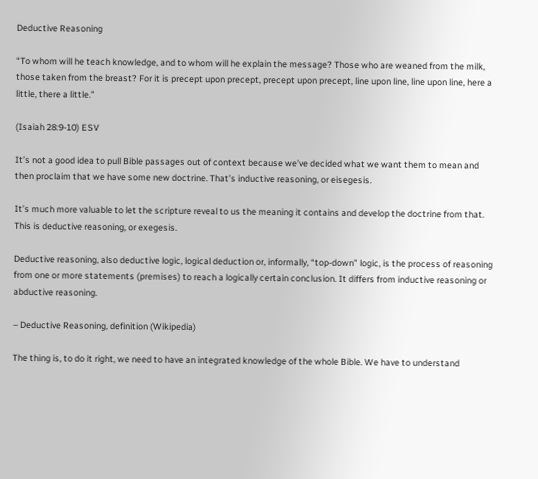Deductive Reasoning

“To whom will he teach knowledge, and to whom will he explain the message? Those who are weaned from the milk, those taken from the breast? For it is precept upon precept, precept upon precept, line upon line, line upon line, here a little, there a little.”

(Isaiah 28:9-10) ESV

It’s not a good idea to pull Bible passages out of context because we’ve decided what we want them to mean and then proclaim that we have some new doctrine. That’s inductive reasoning, or eisegesis.

It’s much more valuable to let the scripture reveal to us the meaning it contains and develop the doctrine from that. This is deductive reasoning, or exegesis.

Deductive reasoning, also deductive logic, logical deduction or, informally, “top-down” logic, is the process of reasoning from one or more statements (premises) to reach a logically certain conclusion. It differs from inductive reasoning or abductive reasoning.

– Deductive Reasoning, definition (Wikipedia)

The thing is, to do it right, we need to have an integrated knowledge of the whole Bible. We have to understand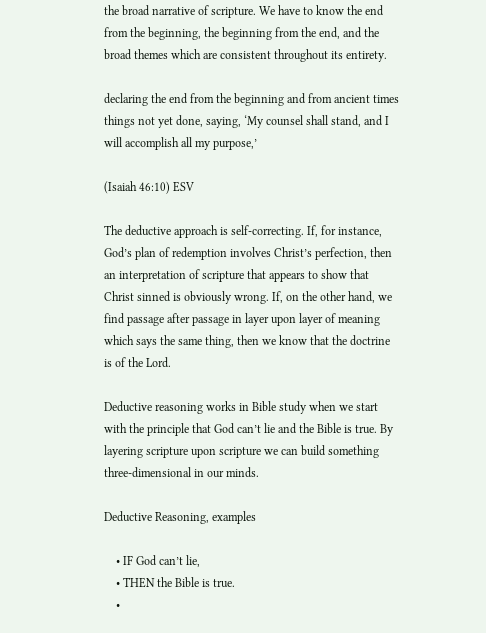the broad narrative of scripture. We have to know the end from the beginning, the beginning from the end, and the broad themes which are consistent throughout its entirety.

declaring the end from the beginning and from ancient times things not yet done, saying, ‘My counsel shall stand, and I will accomplish all my purpose,’

(Isaiah 46:10) ESV

The deductive approach is self-correcting. If, for instance, God’s plan of redemption involves Christ’s perfection, then an interpretation of scripture that appears to show that Christ sinned is obviously wrong. If, on the other hand, we find passage after passage in layer upon layer of meaning which says the same thing, then we know that the doctrine is of the Lord.

Deductive reasoning works in Bible study when we start with the principle that God can’t lie and the Bible is true. By layering scripture upon scripture we can build something three-dimensional in our minds.

Deductive Reasoning, examples

    • IF God can’t lie,
    • THEN the Bible is true.
    •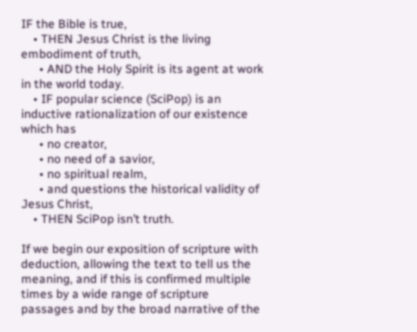IF the Bible is true,
    • THEN Jesus Christ is the living embodiment of truth,
      • AND the Holy Spirit is its agent at work in the world today.
    • IF popular science (SciPop) is an inductive rationalization of our existence which has
      • no creator,
      • no need of a savior,
      • no spiritual realm,
      • and questions the historical validity of Jesus Christ,
    • THEN SciPop isn’t truth.

If we begin our exposition of scripture with deduction, allowing the text to tell us the meaning, and if this is confirmed multiple times by a wide range of scripture passages and by the broad narrative of the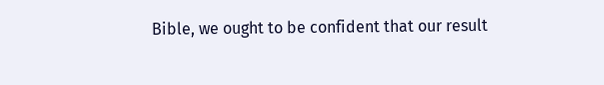Bible, we ought to be confident that our result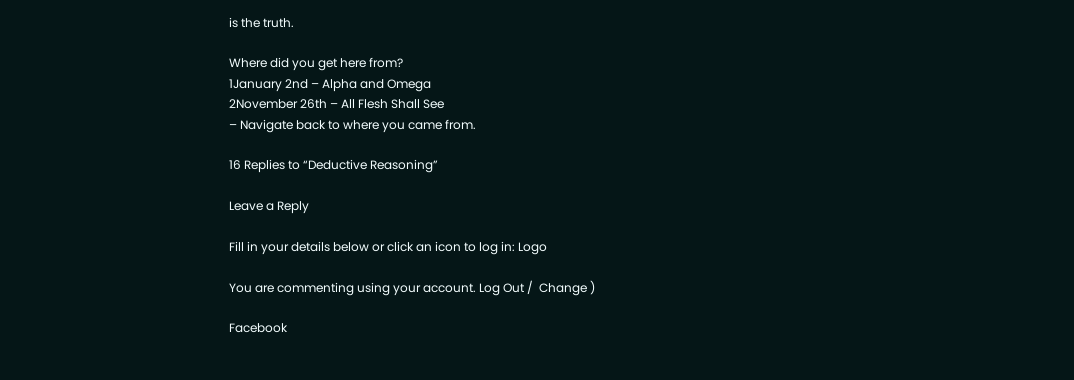is the truth.

Where did you get here from?
1January 2nd – Alpha and Omega
2November 26th – All Flesh Shall See
– Navigate back to where you came from.

16 Replies to “Deductive Reasoning”

Leave a Reply

Fill in your details below or click an icon to log in: Logo

You are commenting using your account. Log Out /  Change )

Facebook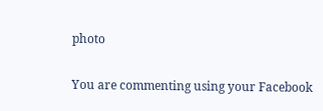photo

You are commenting using your Facebook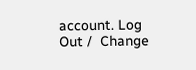account. Log Out /  Change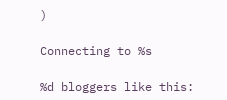)

Connecting to %s

%d bloggers like this: